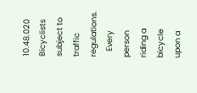10.48.020   Bicyclists subject to traffic regulations.
   Every person riding a bicycle upon a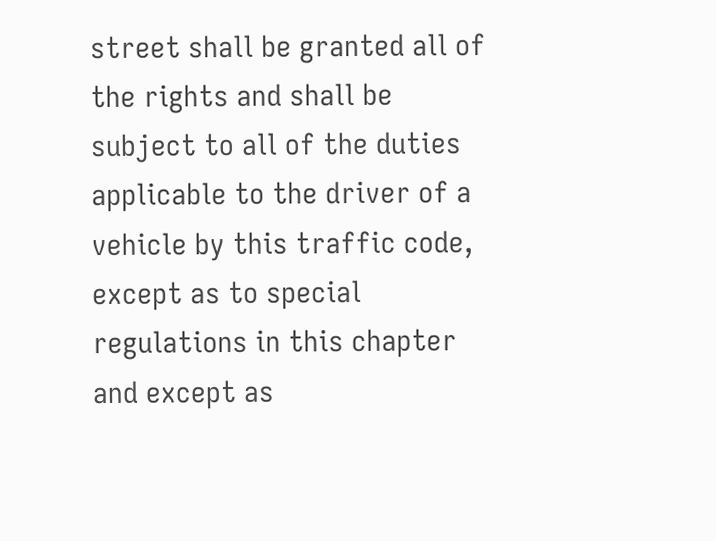street shall be granted all of the rights and shall be subject to all of the duties applicable to the driver of a vehicle by this traffic code, except as to special regulations in this chapter and except as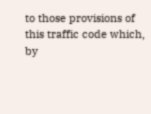to those provisions of this traffic code which, by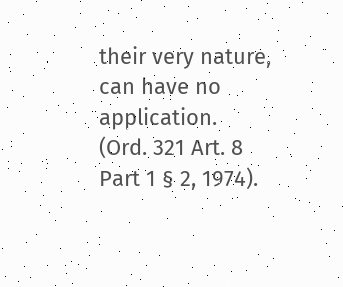their very nature, can have no application.
(Ord. 321 Art. 8 Part 1 § 2, 1974).